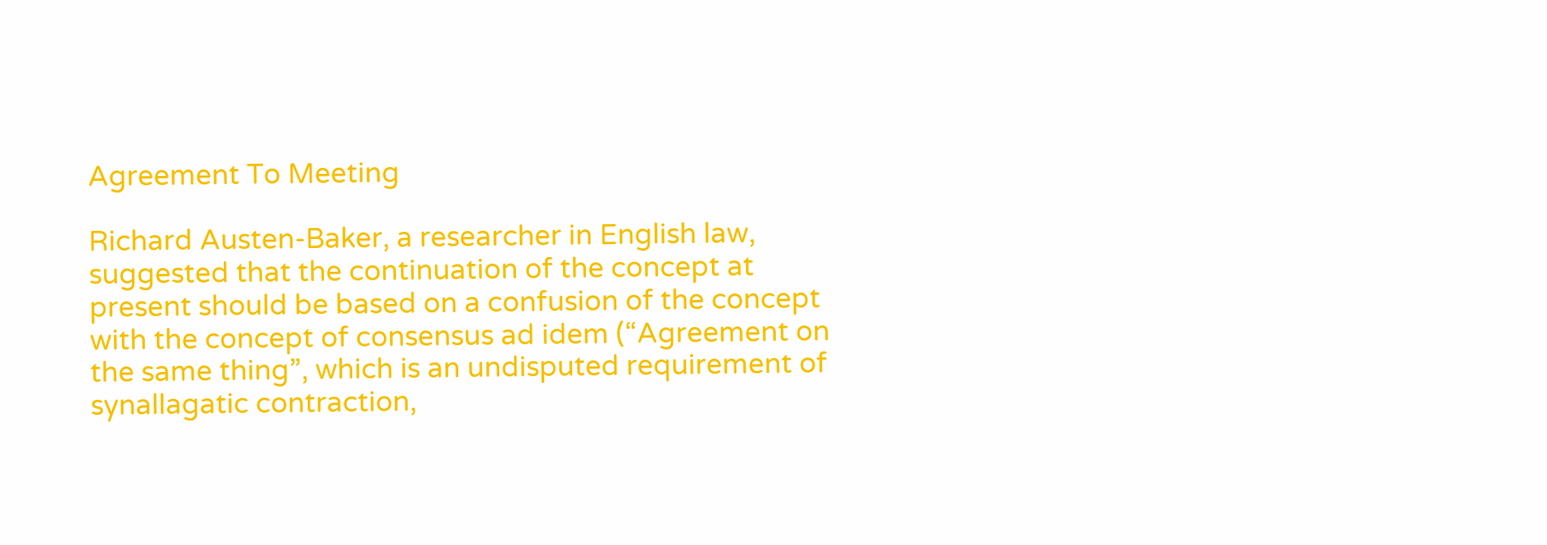Agreement To Meeting

Richard Austen-Baker, a researcher in English law, suggested that the continuation of the concept at present should be based on a confusion of the concept with the concept of consensus ad idem (“Agreement on the same thing”, which is an undisputed requirement of synallagatic contraction,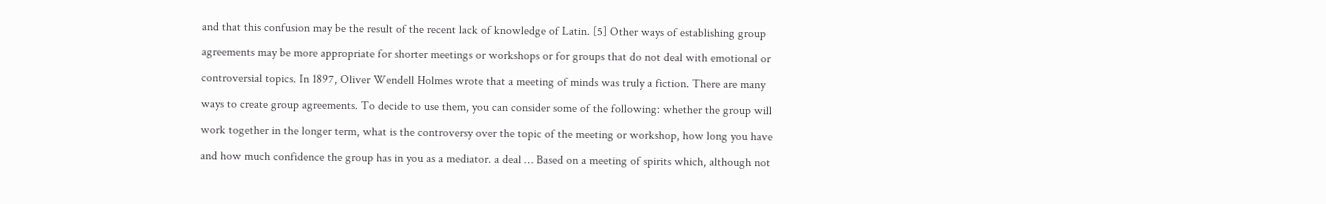and that this confusion may be the result of the recent lack of knowledge of Latin. [5] Other ways of establishing group agreements may be more appropriate for shorter meetings or workshops or for groups that do not deal with emotional or controversial topics. In 1897, Oliver Wendell Holmes wrote that a meeting of minds was truly a fiction. There are many ways to create group agreements. To decide to use them, you can consider some of the following: whether the group will work together in the longer term, what is the controversy over the topic of the meeting or workshop, how long you have and how much confidence the group has in you as a mediator. a deal … Based on a meeting of spirits which, although not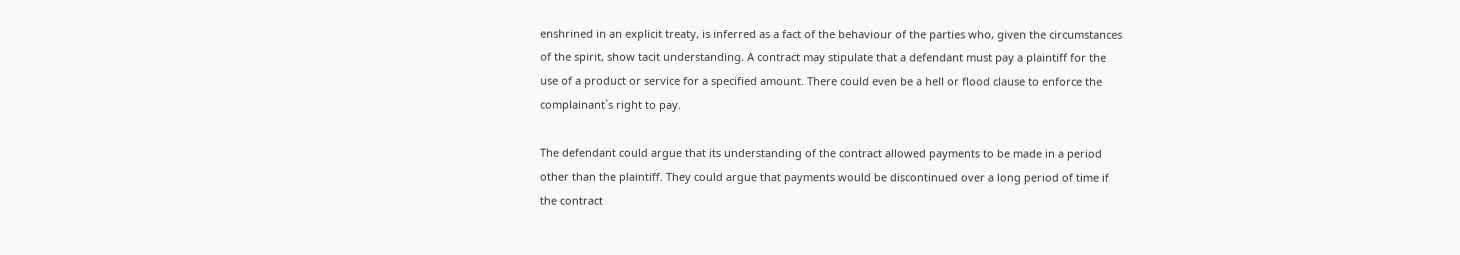enshrined in an explicit treaty, is inferred as a fact of the behaviour of the parties who, given the circumstances of the spirit, show tacit understanding. A contract may stipulate that a defendant must pay a plaintiff for the use of a product or service for a specified amount. There could even be a hell or flood clause to enforce the complainant`s right to pay.

The defendant could argue that its understanding of the contract allowed payments to be made in a period other than the plaintiff. They could argue that payments would be discontinued over a long period of time if the contract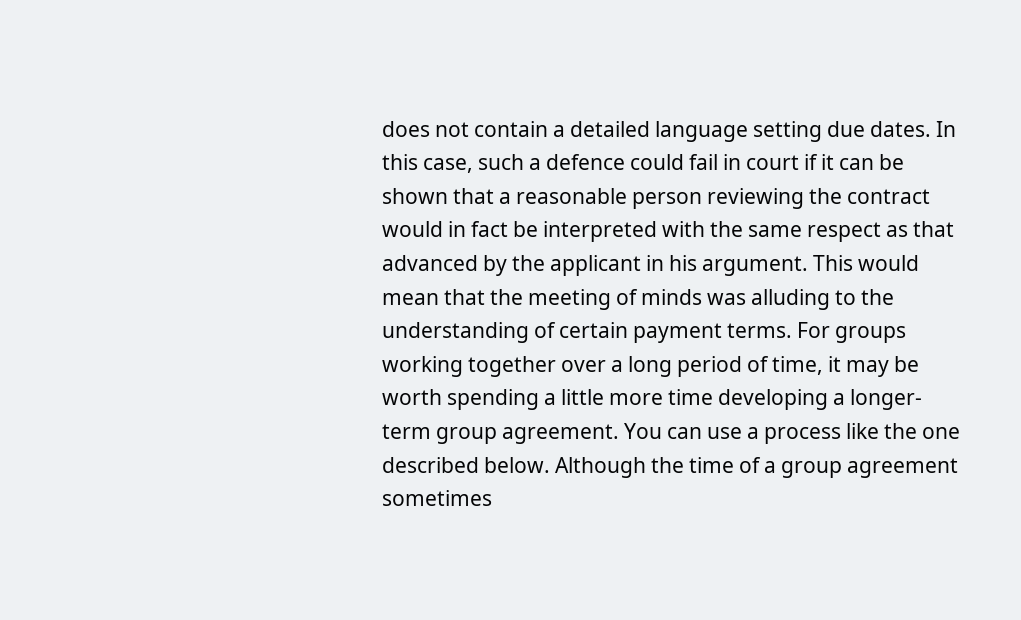does not contain a detailed language setting due dates. In this case, such a defence could fail in court if it can be shown that a reasonable person reviewing the contract would in fact be interpreted with the same respect as that advanced by the applicant in his argument. This would mean that the meeting of minds was alluding to the understanding of certain payment terms. For groups working together over a long period of time, it may be worth spending a little more time developing a longer-term group agreement. You can use a process like the one described below. Although the time of a group agreement sometimes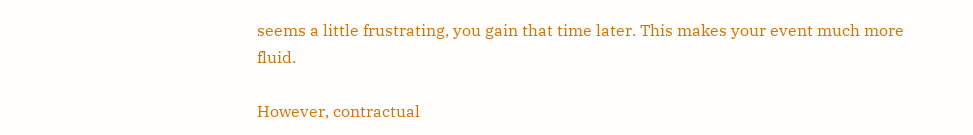seems a little frustrating, you gain that time later. This makes your event much more fluid.

However, contractual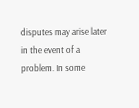disputes may arise later in the event of a problem. In some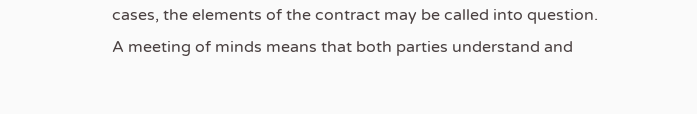cases, the elements of the contract may be called into question. A meeting of minds means that both parties understand and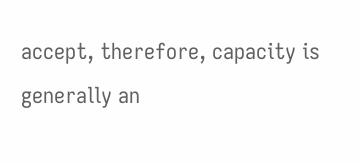accept, therefore, capacity is generally an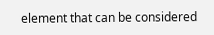element that can be considered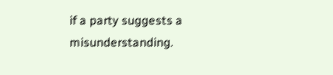if a party suggests a misunderstanding.